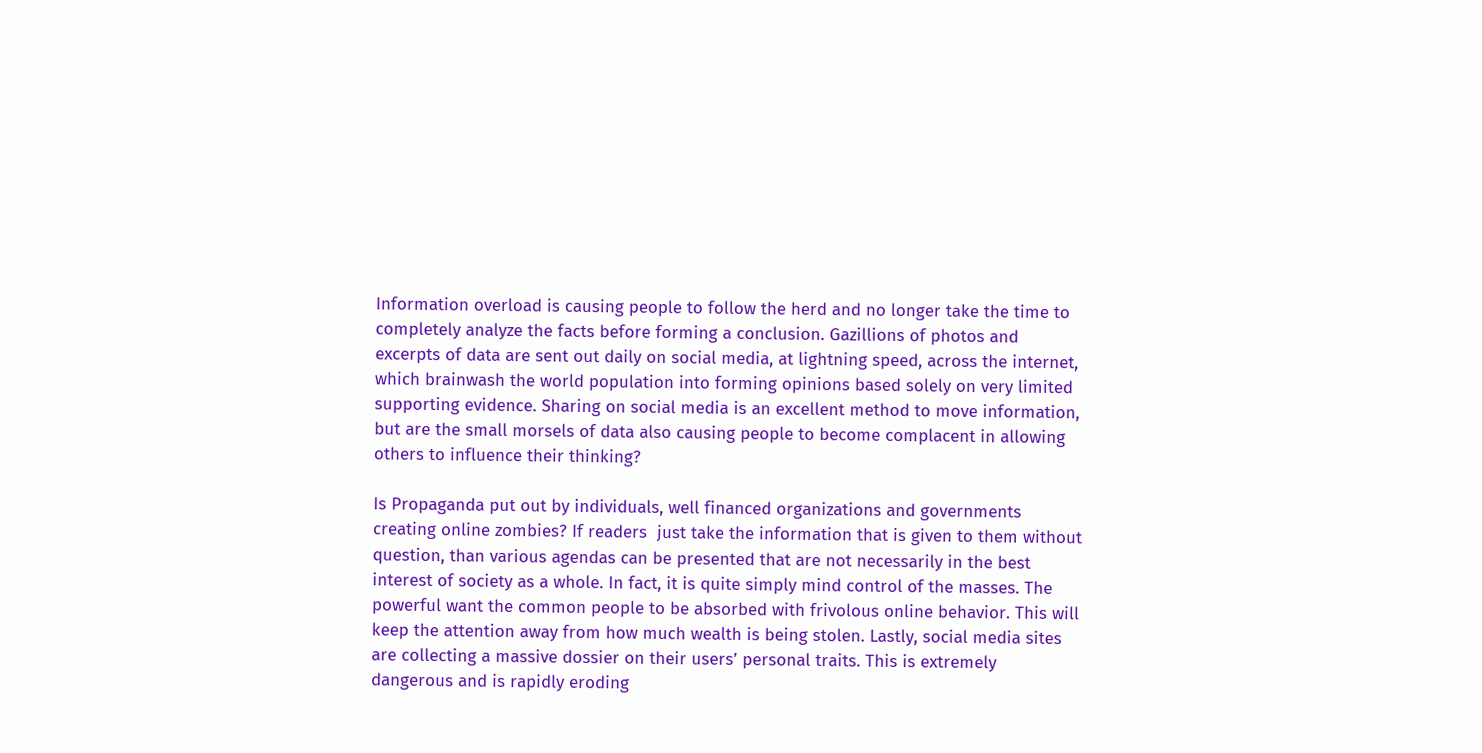Information overload is causing people to follow the herd and no longer take the time to completely analyze the facts before forming a conclusion. Gazillions of photos and excerpts of data are sent out daily on social media, at lightning speed, across the internet, which brainwash the world population into forming opinions based solely on very limited supporting evidence. Sharing on social media is an excellent method to move information, but are the small morsels of data also causing people to become complacent in allowing others to influence their thinking?

Is Propaganda put out by individuals, well financed organizations and governments creating online zombies? If readers  just take the information that is given to them without question, than various agendas can be presented that are not necessarily in the best interest of society as a whole. In fact, it is quite simply mind control of the masses. The powerful want the common people to be absorbed with frivolous online behavior. This will keep the attention away from how much wealth is being stolen. Lastly, social media sites are collecting a massive dossier on their users’ personal traits. This is extremely dangerous and is rapidly eroding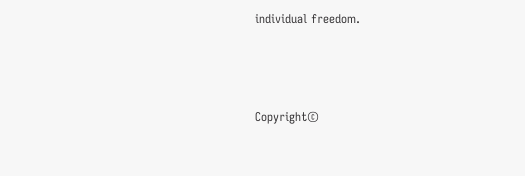individual freedom.



Copyright©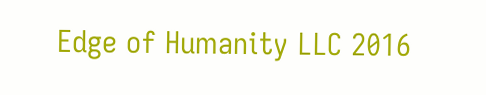Edge of Humanity LLC 2016